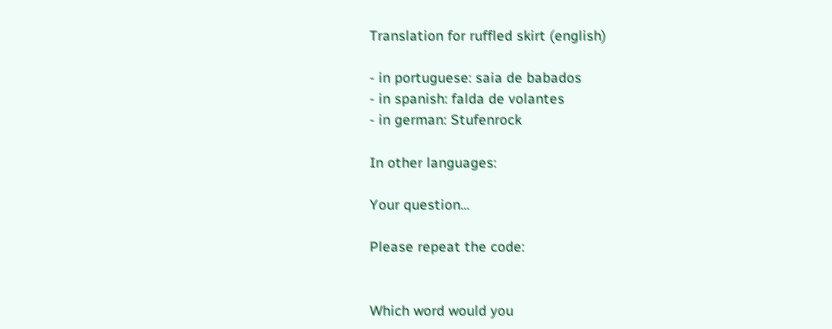Translation for ruffled skirt (english)

- in portuguese: saia de babados
- in spanish: falda de volantes
- in german: Stufenrock

In other languages:

Your question...

Please repeat the code:


Which word would you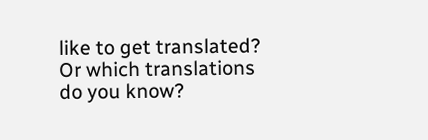like to get translated? Or which translations do you know?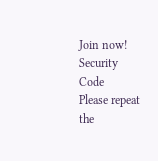Join now!
Security Code
Please repeat the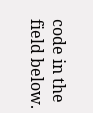code in the field below.